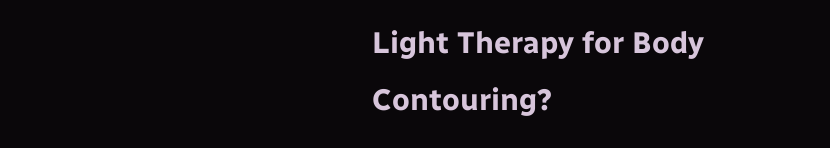Light Therapy for Body Contouring?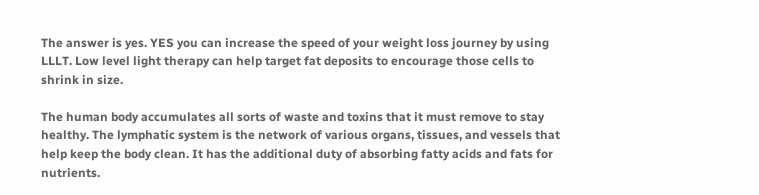The answer is yes. YES you can increase the speed of your weight loss journey by using LLLT. Low level light therapy can help target fat deposits to encourage those cells to shrink in size.

The human body accumulates all sorts of waste and toxins that it must remove to stay healthy. The lymphatic system is the network of various organs, tissues, and vessels that help keep the body clean. It has the additional duty of absorbing fatty acids and fats for nutrients.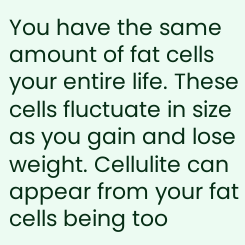You have the same amount of fat cells your entire life. These cells fluctuate in size as you gain and lose weight. Cellulite can appear from your fat cells being too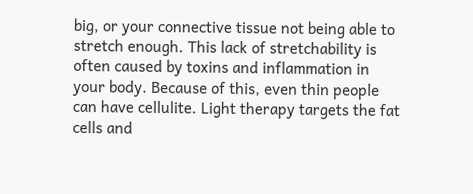big, or your connective tissue not being able to stretch enough. This lack of stretchability is often caused by toxins and inflammation in your body. Because of this, even thin people can have cellulite. Light therapy targets the fat cells and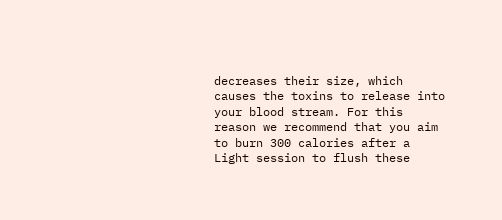decreases their size, which causes the toxins to release into your blood stream. For this reason we recommend that you aim to burn 300 calories after a Light session to flush these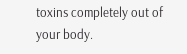toxins completely out of your body.